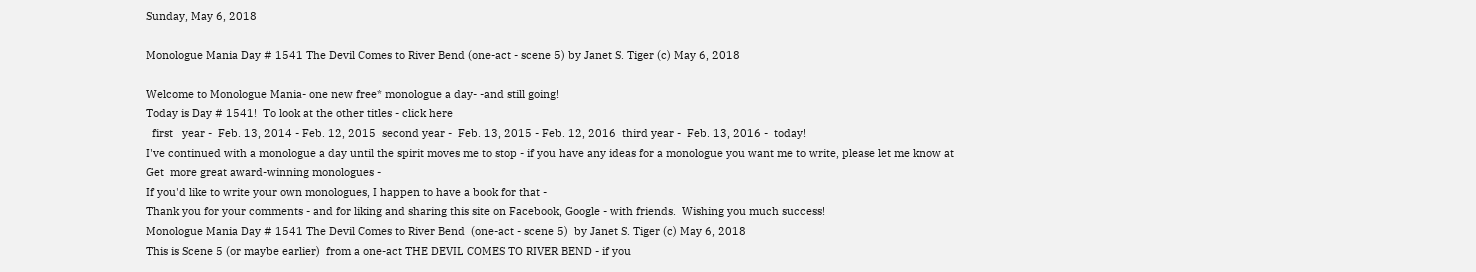Sunday, May 6, 2018

Monologue Mania Day # 1541 The Devil Comes to River Bend (one-act - scene 5) by Janet S. Tiger (c) May 6, 2018

Welcome to Monologue Mania- one new free* monologue a day- -and still going!
Today is Day # 1541!  To look at the other titles - click here
  first   year -  Feb. 13, 2014 - Feb. 12, 2015  second year -  Feb. 13, 2015 - Feb. 12, 2016  third year -  Feb. 13, 2016 -  today!
I've continued with a monologue a day until the spirit moves me to stop - if you have any ideas for a monologue you want me to write, please let me know at
Get  more great award-winning monologues -
If you'd like to write your own monologues, I happen to have a book for that -
Thank you for your comments - and for liking and sharing this site on Facebook, Google - with friends.  Wishing you much success!
Monologue Mania Day # 1541 The Devil Comes to River Bend  (one-act - scene 5)  by Janet S. Tiger (c) May 6, 2018
This is Scene 5 (or maybe earlier)  from a one-act THE DEVIL COMES TO RIVER BEND - if you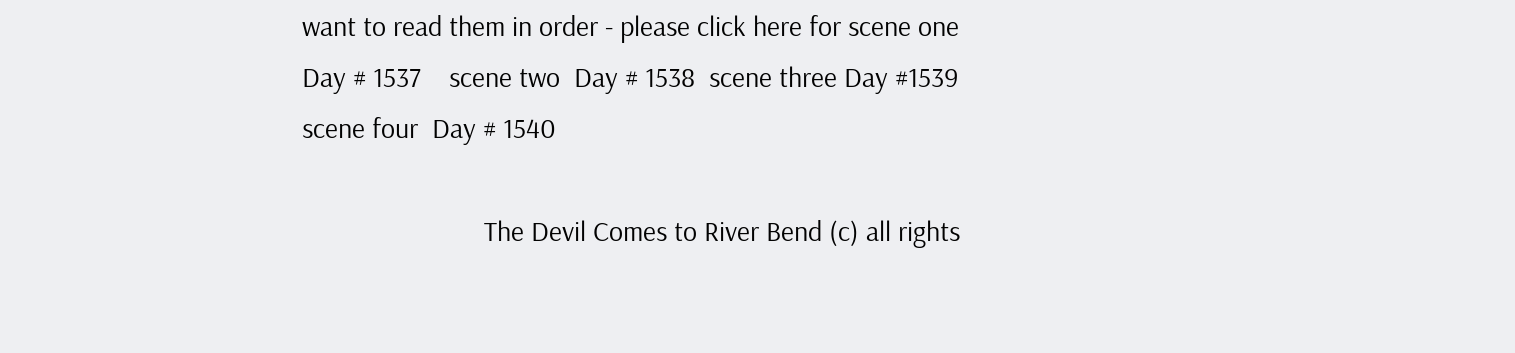want to read them in order - please click here for scene one  Day # 1537    scene two  Day # 1538  scene three Day #1539  scene four  Day # 1540

                          The Devil Comes to River Bend (c) all rights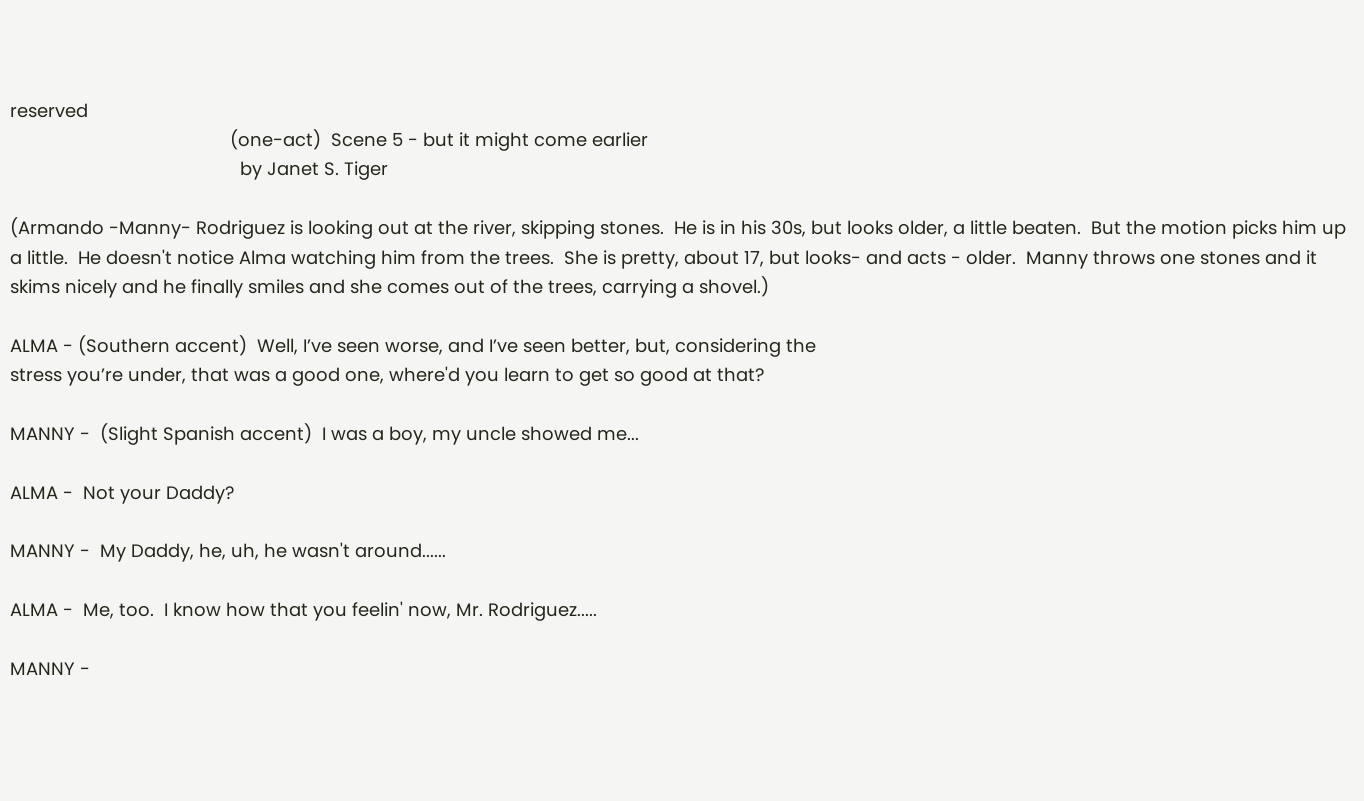reserved
                                            (one-act)  Scene 5 - but it might come earlier
                                              by Janet S. Tiger

(Armando -Manny- Rodriguez is looking out at the river, skipping stones.  He is in his 30s, but looks older, a little beaten.  But the motion picks him up a little.  He doesn't notice Alma watching him from the trees.  She is pretty, about 17, but looks- and acts - older.  Manny throws one stones and it skims nicely and he finally smiles and she comes out of the trees, carrying a shovel.)

ALMA - (Southern accent)  Well, I’ve seen worse, and I’ve seen better, but, considering the
stress you’re under, that was a good one, where'd you learn to get so good at that?

MANNY -  (Slight Spanish accent)  I was a boy, my uncle showed me...

ALMA -  Not your Daddy?

MANNY -  My Daddy, he, uh, he wasn't around......

ALMA -  Me, too.  I know how that you feelin' now, Mr. Rodriguez.....

MANNY -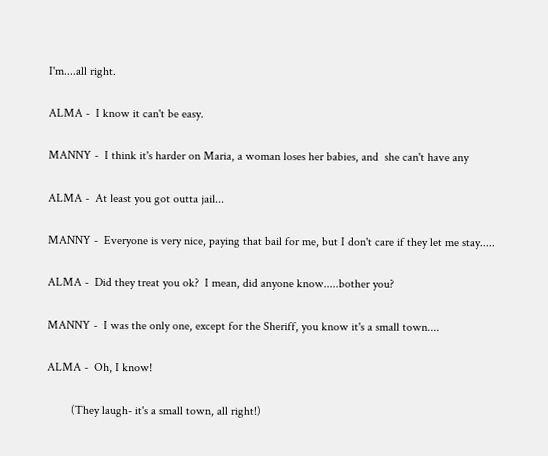I'm....all right.

ALMA -  I know it can't be easy.

MANNY -  I think it's harder on Maria, a woman loses her babies, and  she can't have any

ALMA -  At least you got outta jail...

MANNY -  Everyone is very nice, paying that bail for me, but I don't care if they let me stay.....

ALMA -  Did they treat you ok?  I mean, did anyone know.....bother you?

MANNY -  I was the only one, except for the Sheriff, you know it's a small town....

ALMA -  Oh, I know!

        (They laugh- it's a small town, all right!)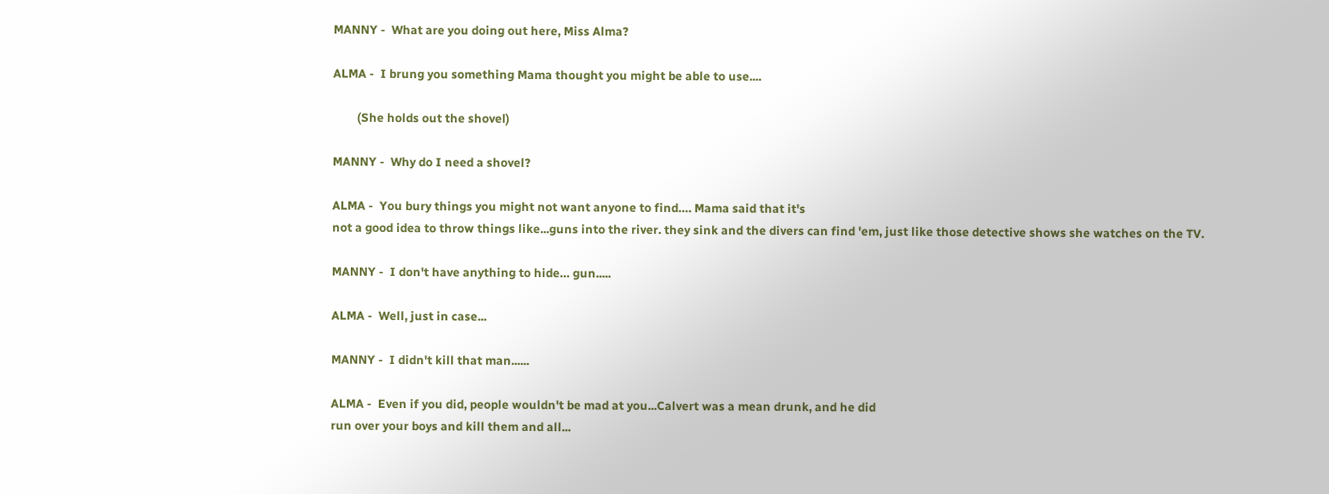MANNY -  What are you doing out here, Miss Alma?

ALMA -  I brung you something Mama thought you might be able to use....

        (She holds out the shovel)

MANNY -  Why do I need a shovel?

ALMA -  You bury things you might not want anyone to find…. Mama said that it's
not a good idea to throw things like...guns into the river. they sink and the divers can find 'em, just like those detective shows she watches on the TV.

MANNY -  I don't have anything to hide… gun.....

ALMA -  Well, just in case...

MANNY -  I didn't kill that man......

ALMA -  Even if you did, people wouldn't be mad at you...Calvert was a mean drunk, and he did
run over your boys and kill them and all...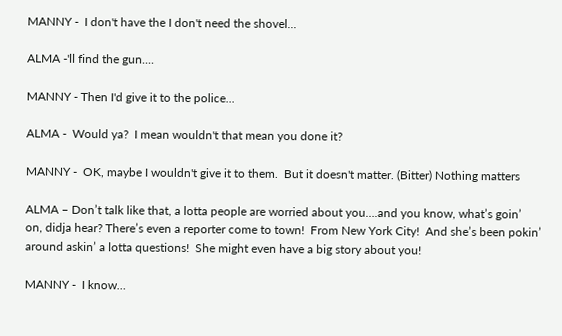MANNY -  I don't have the I don't need the shovel...

ALMA -'ll find the gun....

MANNY - Then I'd give it to the police...

ALMA -  Would ya?  I mean wouldn't that mean you done it?

MANNY -  OK, maybe I wouldn't give it to them.  But it doesn't matter. (Bitter) Nothing matters

ALMA – Don’t talk like that, a lotta people are worried about you….and you know, what’s goin’
on, didja hear? There’s even a reporter come to town!  From New York City!  And she’s been pokin’ around askin’ a lotta questions!  She might even have a big story about you!

MANNY -  I know…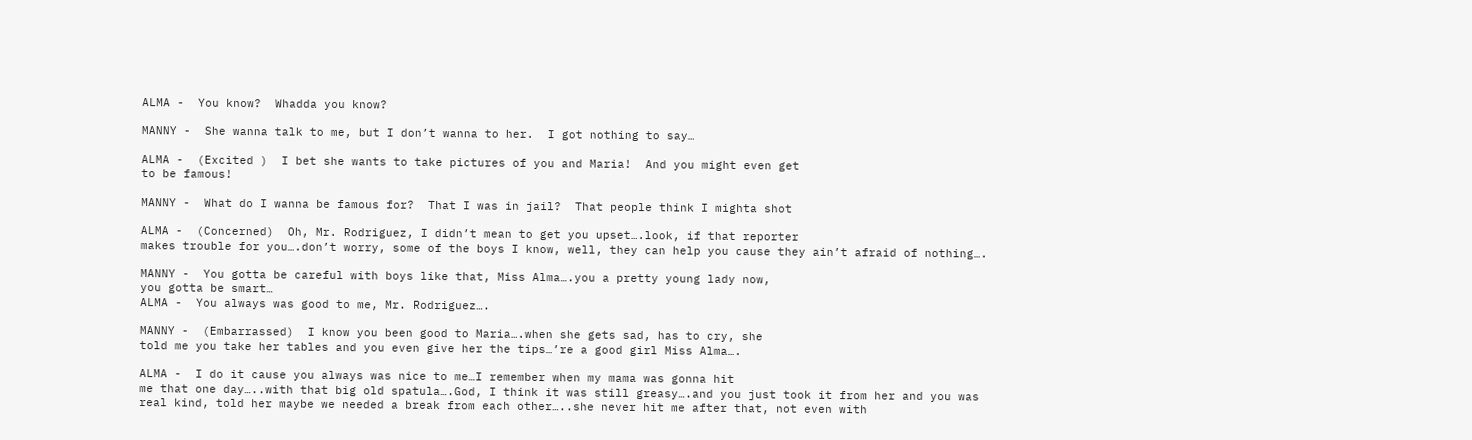ALMA -  You know?  Whadda you know?

MANNY -  She wanna talk to me, but I don’t wanna to her.  I got nothing to say…

ALMA -  (Excited )  I bet she wants to take pictures of you and Maria!  And you might even get
to be famous!

MANNY -  What do I wanna be famous for?  That I was in jail?  That people think I mighta shot

ALMA -  (Concerned)  Oh, Mr. Rodriguez, I didn’t mean to get you upset….look, if that reporter
makes trouble for you….don’t worry, some of the boys I know, well, they can help you cause they ain’t afraid of nothing….

MANNY -  You gotta be careful with boys like that, Miss Alma….you a pretty young lady now,
you gotta be smart…
ALMA -  You always was good to me, Mr. Rodriguez….

MANNY -  (Embarrassed)  I know you been good to Maria….when she gets sad, has to cry, she
told me you take her tables and you even give her the tips…’re a good girl Miss Alma….

ALMA -  I do it cause you always was nice to me…I remember when my mama was gonna hit
me that one day…..with that big old spatula….God, I think it was still greasy….and you just took it from her and you was real kind, told her maybe we needed a break from each other…..she never hit me after that, not even with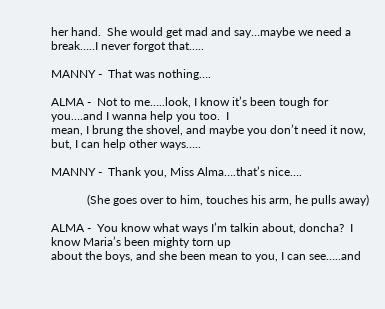her hand.  She would get mad and say…maybe we need a break…..I never forgot that…..

MANNY -  That was nothing….

ALMA -  Not to me…..look, I know it’s been tough for you….and I wanna help you too.  I
mean, I brung the shovel, and maybe you don’t need it now, but, I can help other ways…..

MANNY -  Thank you, Miss Alma….that’s nice….

            (She goes over to him, touches his arm, he pulls away)

ALMA -  You know what ways I’m talkin about, doncha?  I know Maria’s been mighty torn up
about the boys, and she been mean to you, I can see…..and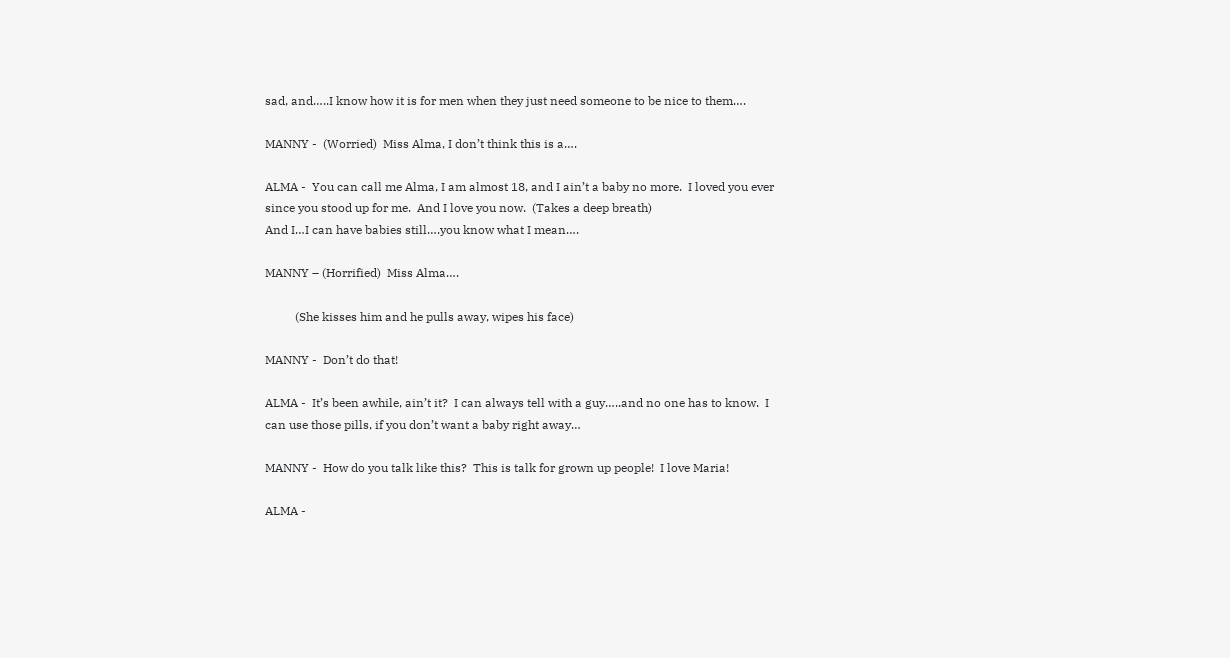sad, and…..I know how it is for men when they just need someone to be nice to them….

MANNY -  (Worried)  Miss Alma, I don’t think this is a….

ALMA -  You can call me Alma, I am almost 18, and I ain’t a baby no more.  I loved you ever
since you stood up for me.  And I love you now.  (Takes a deep breath)
And I…I can have babies still….you know what I mean….

MANNY – (Horrified)  Miss Alma….

          (She kisses him and he pulls away, wipes his face)

MANNY -  Don’t do that!

ALMA -  It’s been awhile, ain’t it?  I can always tell with a guy…..and no one has to know.  I
can use those pills, if you don’t want a baby right away…

MANNY -  How do you talk like this?  This is talk for grown up people!  I love Maria!

ALMA -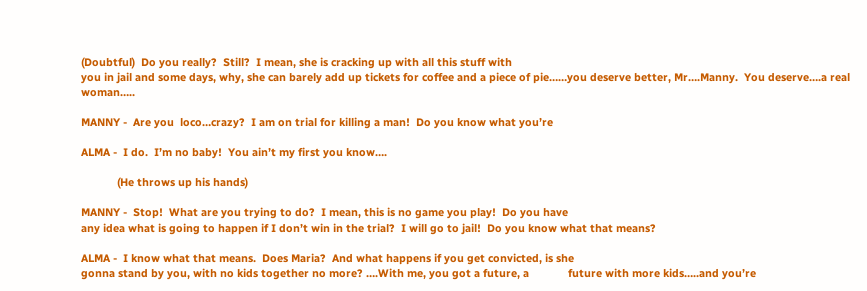(Doubtful)  Do you really?  Still?  I mean, she is cracking up with all this stuff with
you in jail and some days, why, she can barely add up tickets for coffee and a piece of pie……you deserve better, Mr….Manny.  You deserve….a real woman…..

MANNY -  Are you  loco…crazy?  I am on trial for killing a man!  Do you know what you’re

ALMA -  I do.  I’m no baby!  You ain’t my first you know….

            (He throws up his hands)

MANNY -  Stop!  What are you trying to do?  I mean, this is no game you play!  Do you have
any idea what is going to happen if I don’t win in the trial?  I will go to jail!  Do you know what that means?

ALMA -  I know what that means.  Does Maria?  And what happens if you get convicted, is she
gonna stand by you, with no kids together no more? ….With me, you got a future, a             future with more kids…..and you’re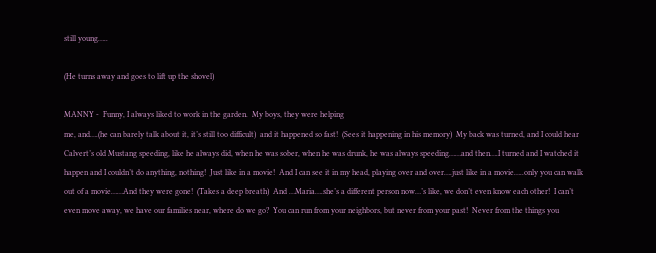still young…..

(He turns away and goes to lift up the shovel)

MANNY -  Funny, I always liked to work in the garden.  My boys, they were helping
me, and….(he can barely talk about it, it’s still too difficult)  and it happened so fast!  (Sees it happening in his memory)  My back was turned, and I could hear Calvert’s old Mustang speeding, like he always did, when he was sober, when he was drunk, he was always speeding……and then….I turned and I watched it happen and I couldn’t do anything, nothing!  Just like in a movie!  And I can see it in my head, playing over and over….just like in a movie…..only you can walk out of a movie……And they were gone!  (Takes a deep breath)  And …Maria….she’s a different person now…’s like, we don’t even know each other!  I can’t even move away, we have our families near, where do we go?  You can run from your neighbors, but never from your past!  Never from the things you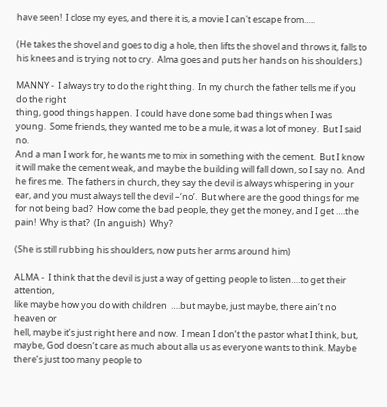have seen!  I close my eyes, and there it is, a movie I can't escape from…..

(He takes the shovel and goes to dig a hole, then lifts the shovel and throws it, falls to his knees and is trying not to cry.  Alma goes and puts her hands on his shoulders.)

MANNY -  I always try to do the right thing.  In my church the father tells me if you do the right
thing, good things happen.  I could have done some bad things when I was
young.  Some friends, they wanted me to be a mule, it was a lot of money.  But I said no.
And a man I work for, he wants me to mix in something with the cement.  But I know it will make the cement weak, and maybe the building will fall down, so I say no.  And he fires me.  The fathers in church, they say the devil is always whispering in your ear, and you must always tell the devil –‘no’.  But where are the good things for me for not being bad?  How come the bad people, they get the money, and I get ….the pain!  Why is that?  (In anguish)  Why?

(She is still rubbing his shoulders, now puts her arms around him)

ALMA -  I think that the devil is just a way of getting people to listen….to get their attention,
like maybe how you do with children  ….but maybe, just maybe, there ain’t no heaven or
hell, maybe it’s just right here and now.  I mean I don’t the pastor what I think, but, maybe, God doesn’t care as much about alla us as everyone wants to think. Maybe there’s just too many people to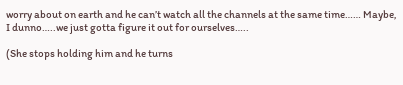worry about on earth and he can’t watch all the channels at the same time…… Maybe, I dunno…..we just gotta figure it out for ourselves…..

(She stops holding him and he turns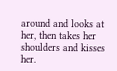around and looks at her, then takes her shoulders and kisses her.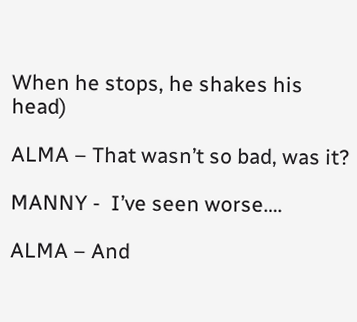When he stops, he shakes his head)

ALMA – That wasn’t so bad, was it?

MANNY -  I’ve seen worse….

ALMA – And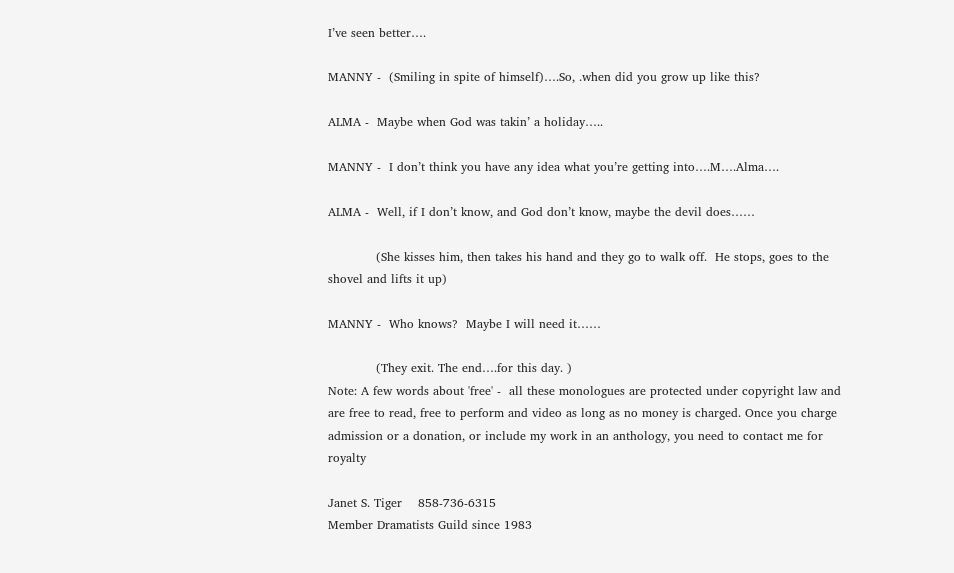I’ve seen better….

MANNY -  (Smiling in spite of himself)….So, .when did you grow up like this?

ALMA -  Maybe when God was takin’ a holiday…..

MANNY -  I don’t think you have any idea what you’re getting into….M….Alma….

ALMA -  Well, if I don’t know, and God don’t know, maybe the devil does……

            (She kisses him, then takes his hand and they go to walk off.  He stops, goes to the shovel and lifts it up)

MANNY -  Who knows?  Maybe I will need it……

            (They exit. The end….for this day. )
Note: A few words about 'free' -  all these monologues are protected under copyright law and are free to read, free to perform and video as long as no money is charged. Once you charge admission or a donation, or include my work in an anthology, you need to contact me for royalty

Janet S. Tiger    858-736-6315
Member Dramatists Guild since 1983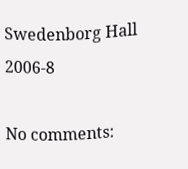Swedenborg Hall 2006-8

No comments: